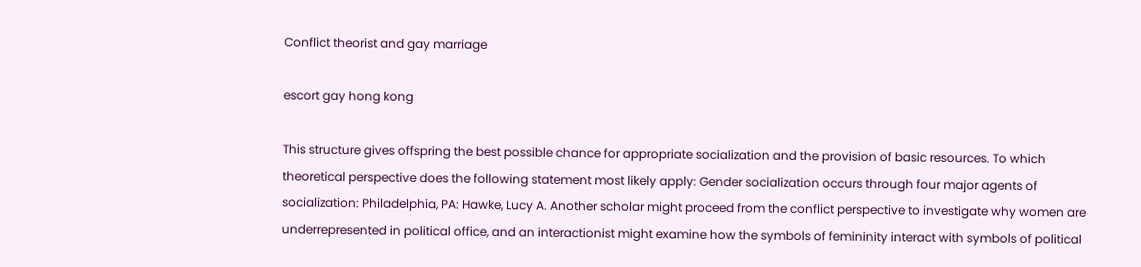Conflict theorist and gay marriage

escort gay hong kong

This structure gives offspring the best possible chance for appropriate socialization and the provision of basic resources. To which theoretical perspective does the following statement most likely apply: Gender socialization occurs through four major agents of socialization: Philadelphia, PA: Hawke, Lucy A. Another scholar might proceed from the conflict perspective to investigate why women are underrepresented in political office, and an interactionist might examine how the symbols of femininity interact with symbols of political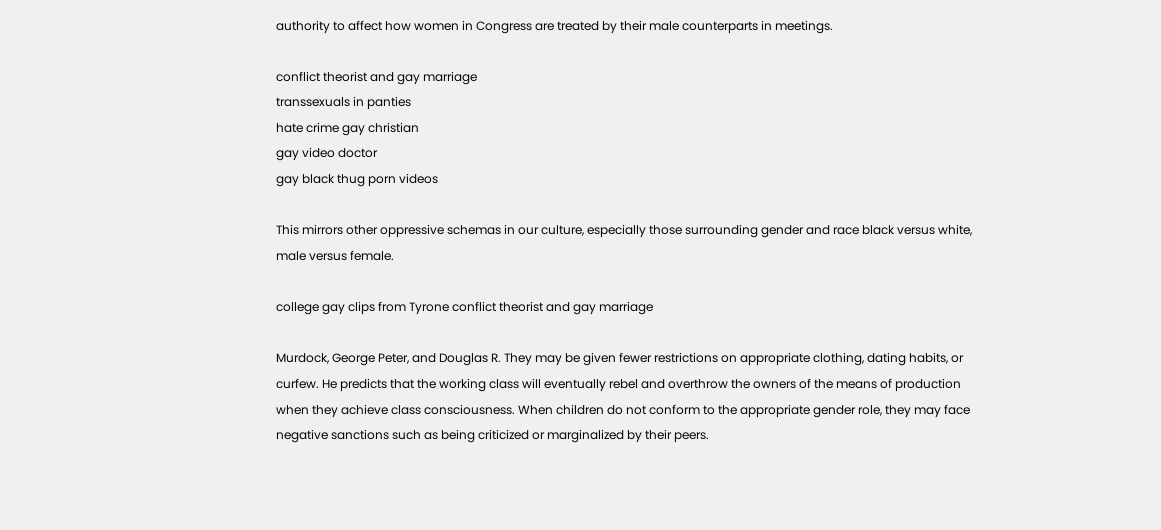authority to affect how women in Congress are treated by their male counterparts in meetings.

conflict theorist and gay marriage
transsexuals in panties
hate crime gay christian
gay video doctor
gay black thug porn videos

This mirrors other oppressive schemas in our culture, especially those surrounding gender and race black versus white, male versus female.

college gay clips from Tyrone conflict theorist and gay marriage

Murdock, George Peter, and Douglas R. They may be given fewer restrictions on appropriate clothing, dating habits, or curfew. He predicts that the working class will eventually rebel and overthrow the owners of the means of production when they achieve class consciousness. When children do not conform to the appropriate gender role, they may face negative sanctions such as being criticized or marginalized by their peers.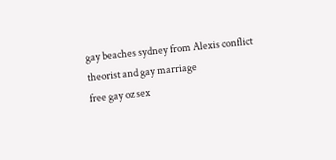gay beaches sydney from Alexis conflict theorist and gay marriage
free gay oz sex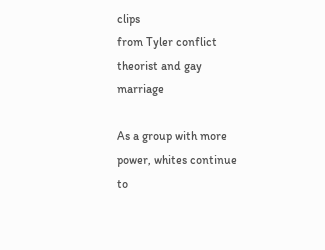clips
from Tyler conflict theorist and gay marriage

As a group with more power, whites continue to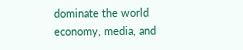dominate the world economy, media, and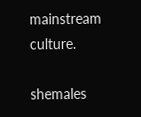mainstream culture.

shemales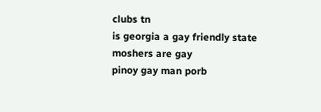clubs tn
is georgia a gay friendly state
moshers are gay
pinoy gay man porb